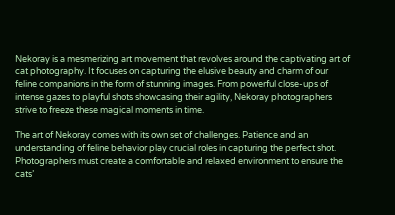Nekoray is a mesmerizing art movement that revolves around the captivating art of cat photography. It focuses on capturing the elusive beauty and charm of our feline companions in the form of stunning images. From powerful close-ups of intense gazes to playful shots showcasing their agility, Nekoray photographers strive to freeze these magical moments in time.

The art of Nekoray comes with its own set of challenges. Patience and an understanding of feline behavior play crucial roles in capturing the perfect shot. Photographers must create a comfortable and relaxed environment to ensure the cats’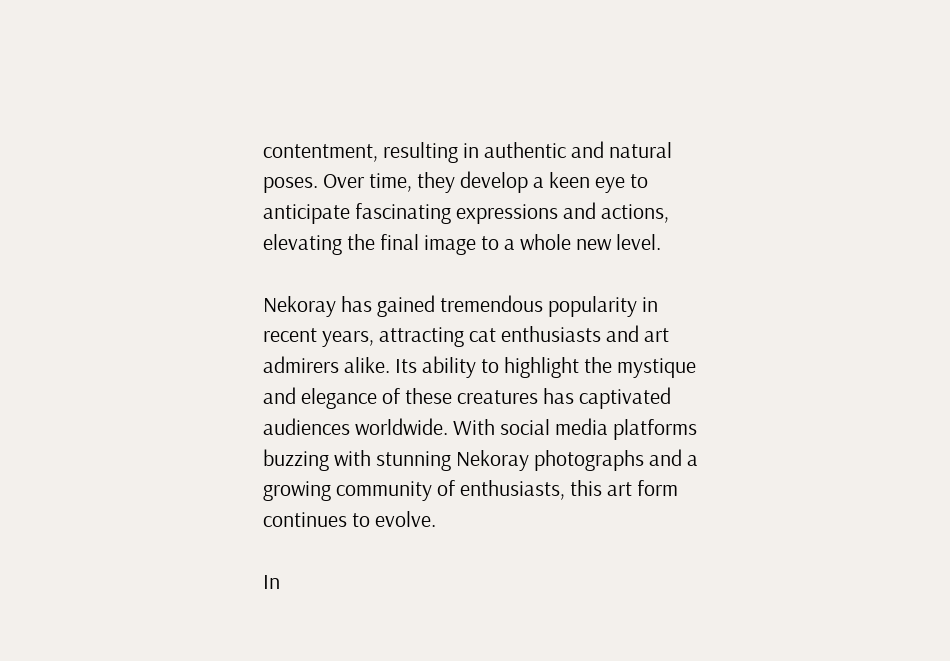contentment, resulting in authentic and natural poses. Over time, they develop a keen eye to anticipate fascinating expressions and actions, elevating the final image to a whole new level.

Nekoray has gained tremendous popularity in recent years, attracting cat enthusiasts and art admirers alike. Its ability to highlight the mystique and elegance of these creatures has captivated audiences worldwide. With social media platforms buzzing with stunning Nekoray photographs and a growing community of enthusiasts, this art form continues to evolve.

In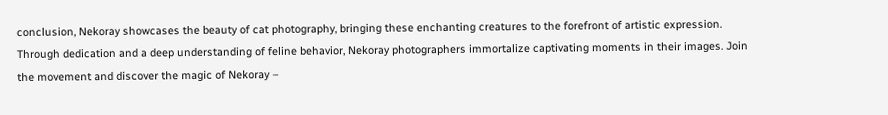conclusion, Nekoray showcases the beauty of cat photography, bringing these enchanting creatures to the forefront of artistic expression. Through dedication and a deep understanding of feline behavior, Nekoray photographers immortalize captivating moments in their images. Join the movement and discover the magic of Nekoray –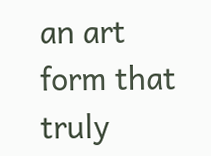an art form that truly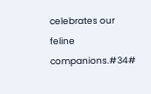celebrates our feline companions.#34#